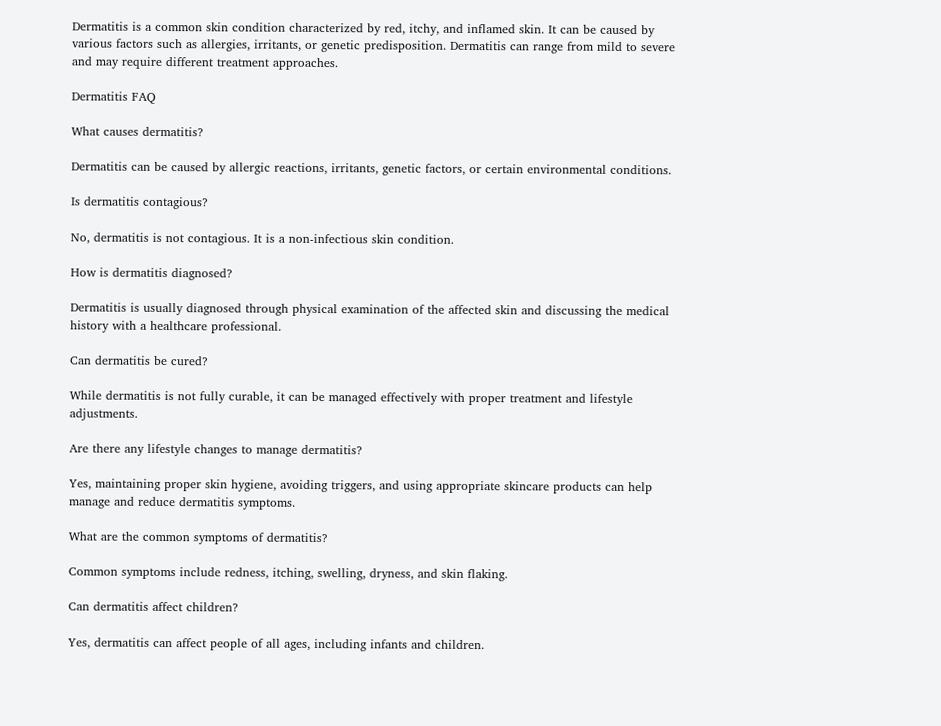Dermatitis is a common skin condition characterized by red, itchy, and inflamed skin. It can be caused by various factors such as allergies, irritants, or genetic predisposition. Dermatitis can range from mild to severe and may require different treatment approaches.

Dermatitis FAQ

What causes dermatitis?

Dermatitis can be caused by allergic reactions, irritants, genetic factors, or certain environmental conditions.

Is dermatitis contagious?

No, dermatitis is not contagious. It is a non-infectious skin condition.

How is dermatitis diagnosed?

Dermatitis is usually diagnosed through physical examination of the affected skin and discussing the medical history with a healthcare professional.

Can dermatitis be cured?

While dermatitis is not fully curable, it can be managed effectively with proper treatment and lifestyle adjustments.

Are there any lifestyle changes to manage dermatitis?

Yes, maintaining proper skin hygiene, avoiding triggers, and using appropriate skincare products can help manage and reduce dermatitis symptoms.

What are the common symptoms of dermatitis?

Common symptoms include redness, itching, swelling, dryness, and skin flaking.

Can dermatitis affect children?

Yes, dermatitis can affect people of all ages, including infants and children.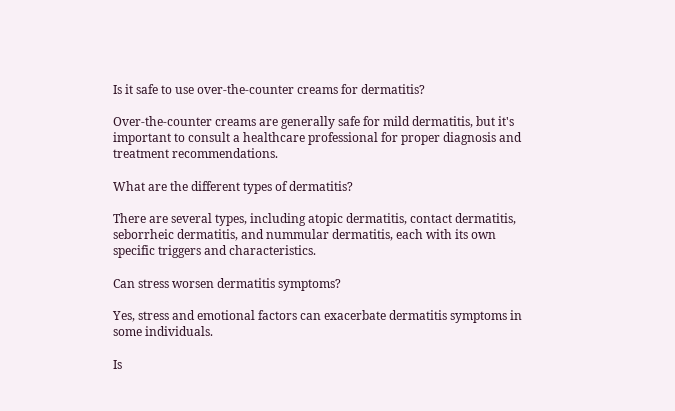Is it safe to use over-the-counter creams for dermatitis?

Over-the-counter creams are generally safe for mild dermatitis, but it's important to consult a healthcare professional for proper diagnosis and treatment recommendations.

What are the different types of dermatitis?

There are several types, including atopic dermatitis, contact dermatitis, seborrheic dermatitis, and nummular dermatitis, each with its own specific triggers and characteristics.

Can stress worsen dermatitis symptoms?

Yes, stress and emotional factors can exacerbate dermatitis symptoms in some individuals.

Is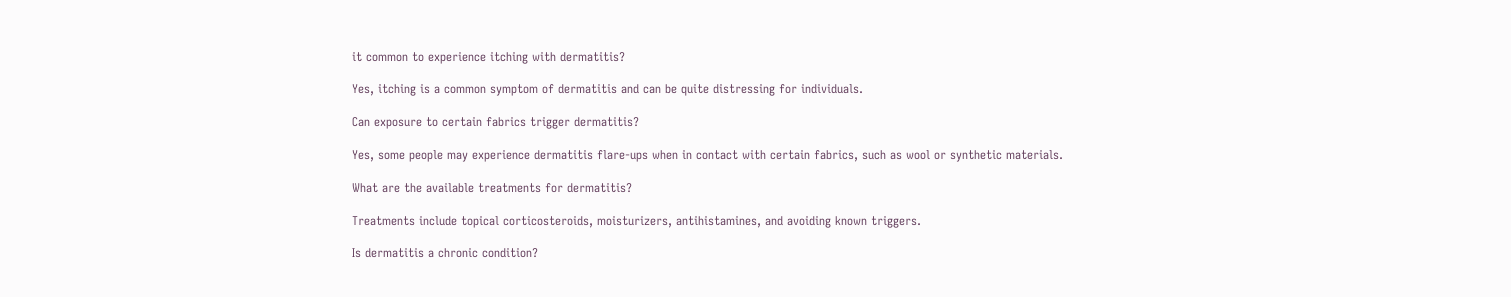it common to experience itching with dermatitis?

Yes, itching is a common symptom of dermatitis and can be quite distressing for individuals.

Can exposure to certain fabrics trigger dermatitis?

Yes, some people may experience dermatitis flare-ups when in contact with certain fabrics, such as wool or synthetic materials.

What are the available treatments for dermatitis?

Treatments include topical corticosteroids, moisturizers, antihistamines, and avoiding known triggers.

Is dermatitis a chronic condition?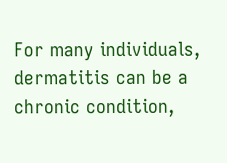For many individuals, dermatitis can be a chronic condition,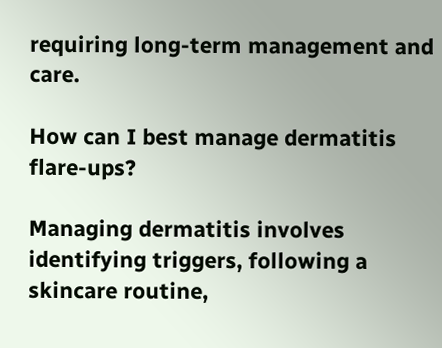requiring long-term management and care.

How can I best manage dermatitis flare-ups?

Managing dermatitis involves identifying triggers, following a skincare routine,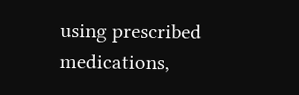using prescribed medications,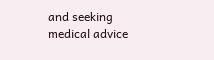and seeking medical advice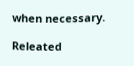when necessary.

Releated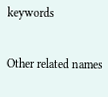keywords

Other related names